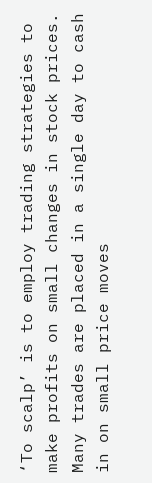‘To scalp’ is to employ trading strategies to make profits on small changes in stock prices. Many trades are placed in a single day to cash in on small price moves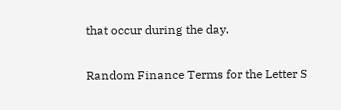that occur during the day.

Random Finance Terms for the Letter S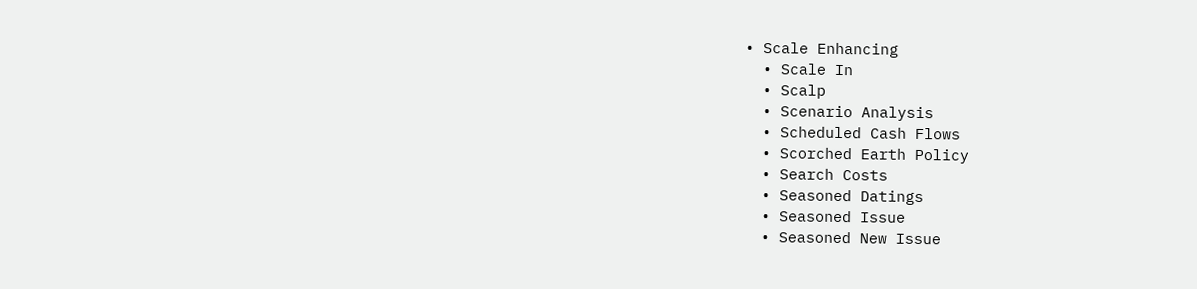• Scale Enhancing
  • Scale In
  • Scalp
  • Scenario Analysis
  • Scheduled Cash Flows
  • Scorched Earth Policy
  • Search Costs
  • Seasoned Datings
  • Seasoned Issue
  • Seasoned New Issue